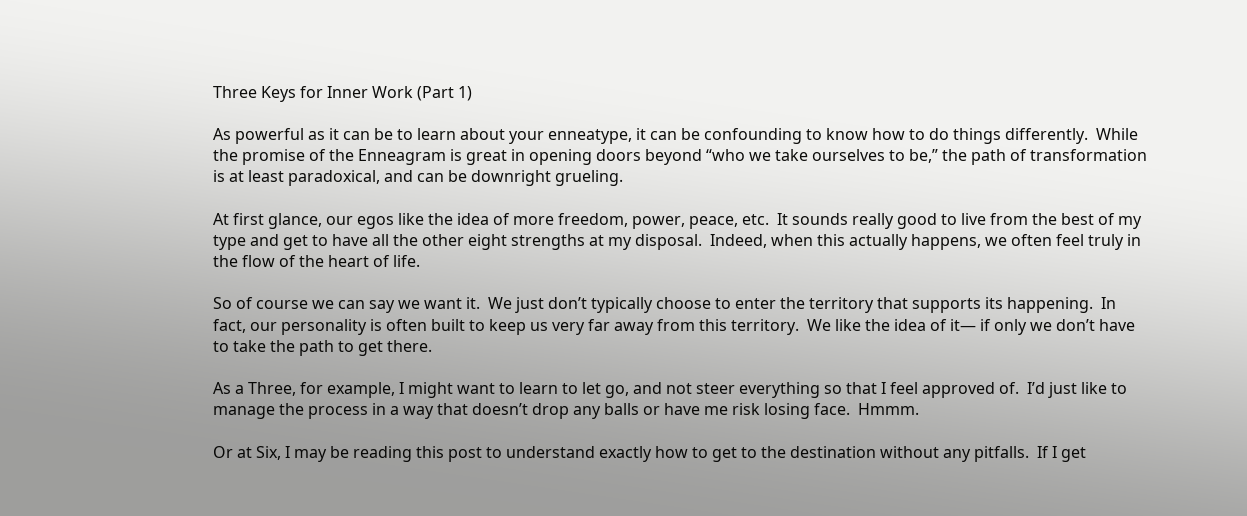Three Keys for Inner Work (Part 1)

As powerful as it can be to learn about your enneatype, it can be confounding to know how to do things differently.  While the promise of the Enneagram is great in opening doors beyond “who we take ourselves to be,” the path of transformation is at least paradoxical, and can be downright grueling.

At first glance, our egos like the idea of more freedom, power, peace, etc.  It sounds really good to live from the best of my type and get to have all the other eight strengths at my disposal.  Indeed, when this actually happens, we often feel truly in the flow of the heart of life.

So of course we can say we want it.  We just don’t typically choose to enter the territory that supports its happening.  In fact, our personality is often built to keep us very far away from this territory.  We like the idea of it— if only we don’t have to take the path to get there.

As a Three, for example, I might want to learn to let go, and not steer everything so that I feel approved of.  I’d just like to manage the process in a way that doesn’t drop any balls or have me risk losing face.  Hmmm.

Or at Six, I may be reading this post to understand exactly how to get to the destination without any pitfalls.  If I get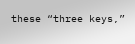these “three keys,”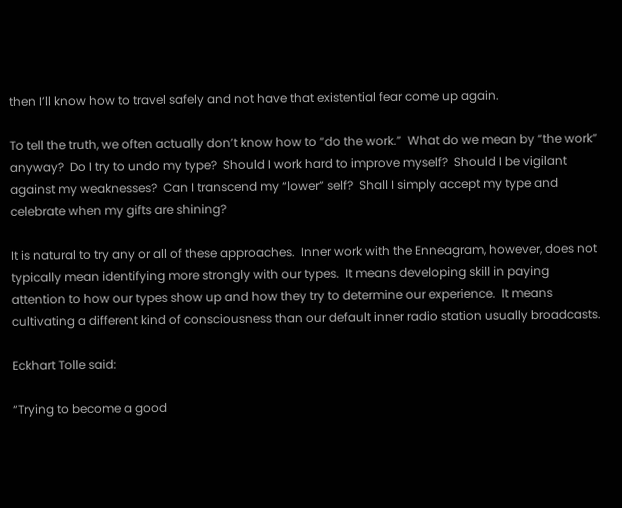then I’ll know how to travel safely and not have that existential fear come up again.

To tell the truth, we often actually don’t know how to “do the work.”  What do we mean by “the work” anyway?  Do I try to undo my type?  Should I work hard to improve myself?  Should I be vigilant against my weaknesses?  Can I transcend my “lower” self?  Shall I simply accept my type and celebrate when my gifts are shining?

It is natural to try any or all of these approaches.  Inner work with the Enneagram, however, does not typically mean identifying more strongly with our types.  It means developing skill in paying attention to how our types show up and how they try to determine our experience.  It means cultivating a different kind of consciousness than our default inner radio station usually broadcasts.

Eckhart Tolle said:

“Trying to become a good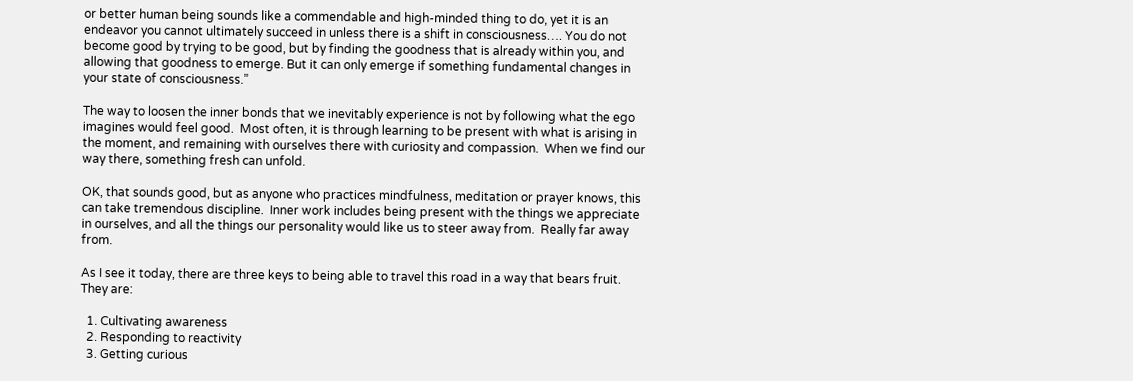or better human being sounds like a commendable and high-minded thing to do, yet it is an endeavor you cannot ultimately succeed in unless there is a shift in consciousness…. You do not become good by trying to be good, but by finding the goodness that is already within you, and allowing that goodness to emerge. But it can only emerge if something fundamental changes in your state of consciousness.”

The way to loosen the inner bonds that we inevitably experience is not by following what the ego imagines would feel good.  Most often, it is through learning to be present with what is arising in the moment, and remaining with ourselves there with curiosity and compassion.  When we find our way there, something fresh can unfold.

OK, that sounds good, but as anyone who practices mindfulness, meditation or prayer knows, this can take tremendous discipline.  Inner work includes being present with the things we appreciate in ourselves, and all the things our personality would like us to steer away from.  Really far away from.

As I see it today, there are three keys to being able to travel this road in a way that bears fruit.  They are:

  1. Cultivating awareness
  2. Responding to reactivity
  3. Getting curious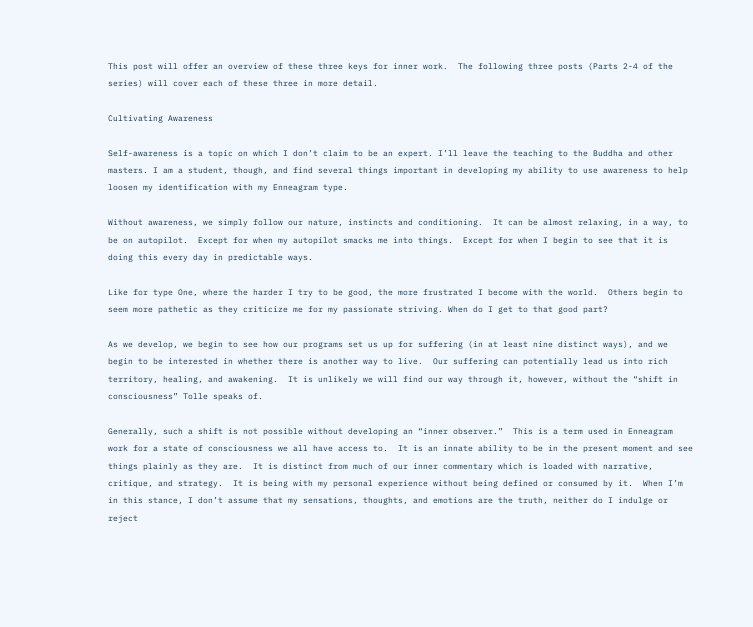This post will offer an overview of these three keys for inner work.  The following three posts (Parts 2-4 of the series) will cover each of these three in more detail.

Cultivating Awareness

Self-awareness is a topic on which I don’t claim to be an expert. I’ll leave the teaching to the Buddha and other masters. I am a student, though, and find several things important in developing my ability to use awareness to help loosen my identification with my Enneagram type.

Without awareness, we simply follow our nature, instincts and conditioning.  It can be almost relaxing, in a way, to be on autopilot.  Except for when my autopilot smacks me into things.  Except for when I begin to see that it is doing this every day in predictable ways.

Like for type One, where the harder I try to be good, the more frustrated I become with the world.  Others begin to seem more pathetic as they criticize me for my passionate striving. When do I get to that good part?

As we develop, we begin to see how our programs set us up for suffering (in at least nine distinct ways), and we begin to be interested in whether there is another way to live.  Our suffering can potentially lead us into rich territory, healing, and awakening.  It is unlikely we will find our way through it, however, without the “shift in consciousness” Tolle speaks of.

Generally, such a shift is not possible without developing an “inner observer.”  This is a term used in Enneagram work for a state of consciousness we all have access to.  It is an innate ability to be in the present moment and see things plainly as they are.  It is distinct from much of our inner commentary which is loaded with narrative, critique, and strategy.  It is being with my personal experience without being defined or consumed by it.  When I’m in this stance, I don’t assume that my sensations, thoughts, and emotions are the truth, neither do I indulge or reject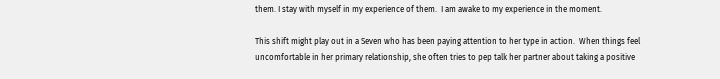them. I stay with myself in my experience of them.  I am awake to my experience in the moment.

This shift might play out in a Seven who has been paying attention to her type in action.  When things feel uncomfortable in her primary relationship, she often tries to pep talk her partner about taking a positive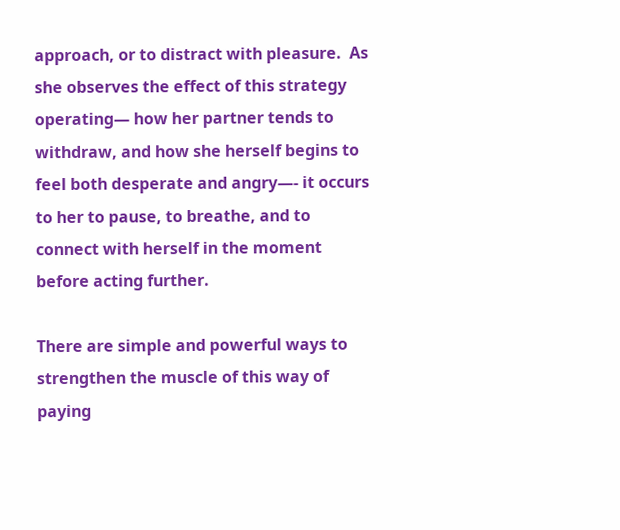approach, or to distract with pleasure.  As she observes the effect of this strategy operating— how her partner tends to withdraw, and how she herself begins to feel both desperate and angry—- it occurs to her to pause, to breathe, and to connect with herself in the moment before acting further.

There are simple and powerful ways to strengthen the muscle of this way of paying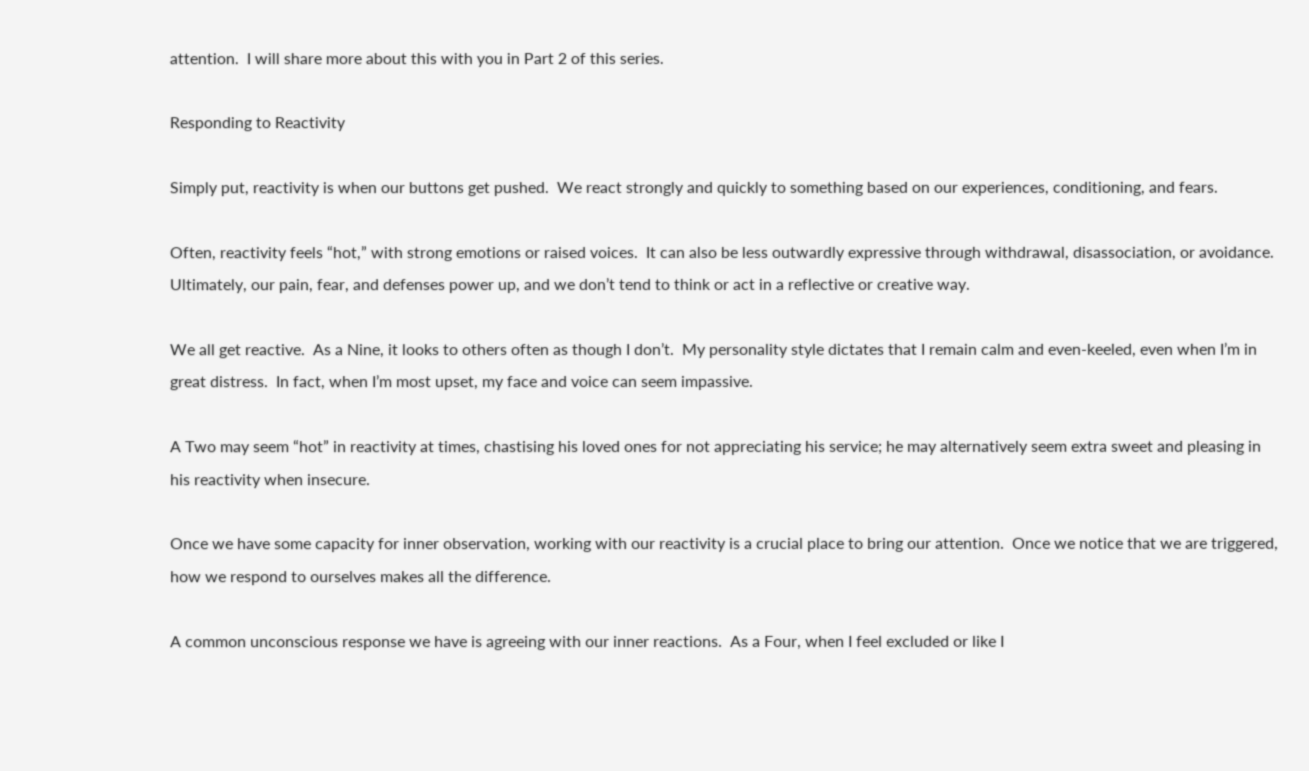attention.  I will share more about this with you in Part 2 of this series.

Responding to Reactivity

Simply put, reactivity is when our buttons get pushed.  We react strongly and quickly to something based on our experiences, conditioning, and fears.

Often, reactivity feels “hot,” with strong emotions or raised voices.  It can also be less outwardly expressive through withdrawal, disassociation, or avoidance.  Ultimately, our pain, fear, and defenses power up, and we don’t tend to think or act in a reflective or creative way.

We all get reactive.  As a Nine, it looks to others often as though I don’t.  My personality style dictates that I remain calm and even-keeled, even when I’m in great distress.  In fact, when I’m most upset, my face and voice can seem impassive.

A Two may seem “hot” in reactivity at times, chastising his loved ones for not appreciating his service; he may alternatively seem extra sweet and pleasing in his reactivity when insecure.

Once we have some capacity for inner observation, working with our reactivity is a crucial place to bring our attention.  Once we notice that we are triggered, how we respond to ourselves makes all the difference.

A common unconscious response we have is agreeing with our inner reactions.  As a Four, when I feel excluded or like I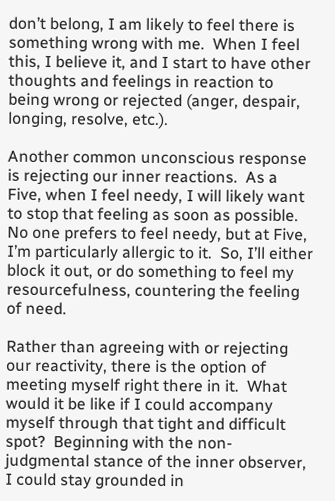don’t belong, I am likely to feel there is something wrong with me.  When I feel this, I believe it, and I start to have other thoughts and feelings in reaction to being wrong or rejected (anger, despair, longing, resolve, etc.).

Another common unconscious response is rejecting our inner reactions.  As a Five, when I feel needy, I will likely want to stop that feeling as soon as possible.  No one prefers to feel needy, but at Five, I’m particularly allergic to it.  So, I’ll either block it out, or do something to feel my resourcefulness, countering the feeling of need.

Rather than agreeing with or rejecting our reactivity, there is the option of meeting myself right there in it.  What would it be like if I could accompany myself through that tight and difficult spot?  Beginning with the non-judgmental stance of the inner observer, I could stay grounded in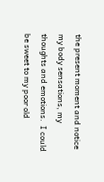the present moment and notice my body sensations, my thoughts and emotions.  I could be sweet to my poor old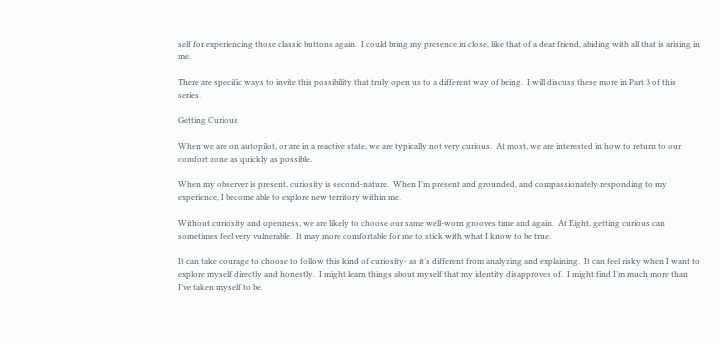self for experiencing those classic buttons again.  I could bring my presence in close, like that of a dear friend, abiding with all that is arising in me.

There are specific ways to invite this possibility that truly open us to a different way of being.  I will discuss these more in Part 3 of this series.

Getting Curious

When we are on autopilot, or are in a reactive state, we are typically not very curious.  At most, we are interested in how to return to our comfort zone as quickly as possible.

When my observer is present, curiosity is second-nature.  When I’m present and grounded, and compassionately responding to my experience, I become able to explore new territory within me.

Without curiosity and openness, we are likely to choose our same well-worn grooves time and again.  At Eight, getting curious can sometimes feel very vulnerable.  It may more comfortable for me to stick with what I know to be true.

It can take courage to choose to follow this kind of curiosity- as it’s different from analyzing and explaining.  It can feel risky when I want to explore myself directly and honestly.  I might learn things about myself that my identity disapproves of.  I might find I’m much more than I’ve taken myself to be.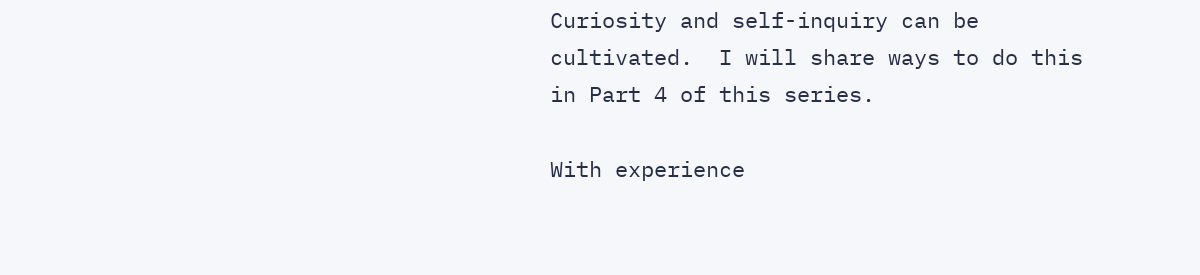Curiosity and self-inquiry can be cultivated.  I will share ways to do this in Part 4 of this series.

With experience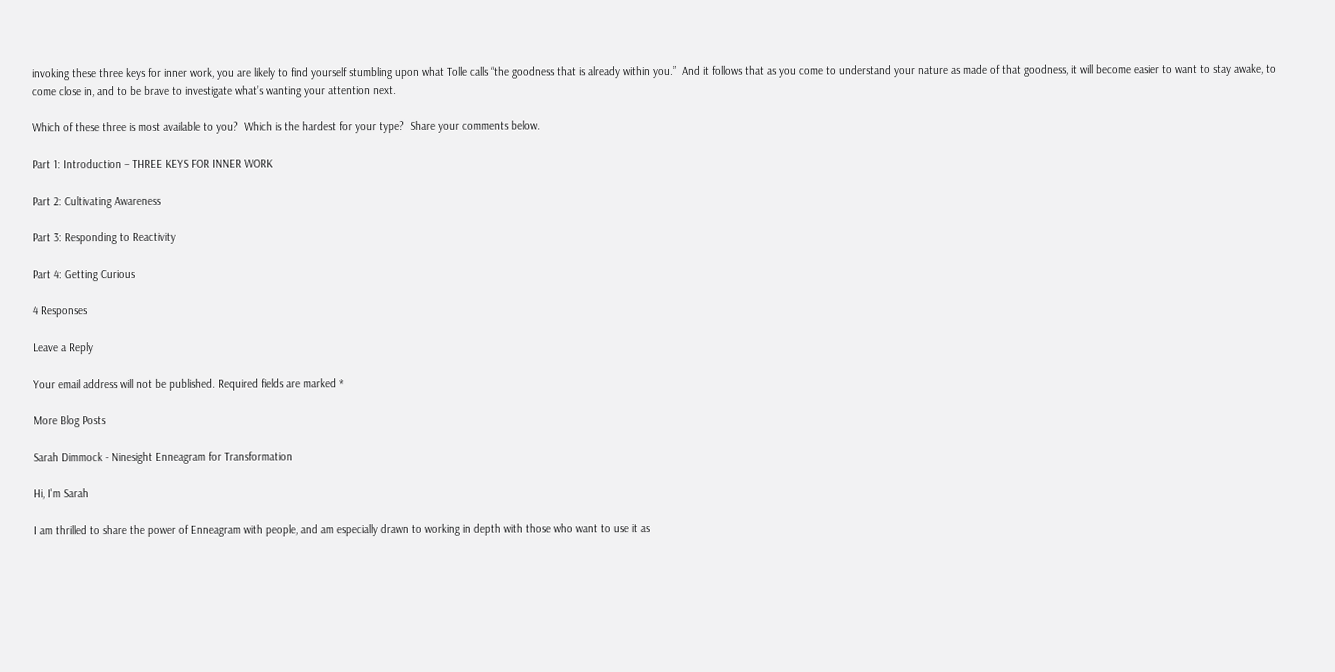invoking these three keys for inner work, you are likely to find yourself stumbling upon what Tolle calls “the goodness that is already within you.”  And it follows that as you come to understand your nature as made of that goodness, it will become easier to want to stay awake, to come close in, and to be brave to investigate what’s wanting your attention next.

Which of these three is most available to you?  Which is the hardest for your type?  Share your comments below.

Part 1: Introduction – THREE KEYS FOR INNER WORK

Part 2: Cultivating Awareness

Part 3: Responding to Reactivity

Part 4: Getting Curious

4 Responses

Leave a Reply

Your email address will not be published. Required fields are marked *

More Blog Posts

Sarah Dimmock - Ninesight Enneagram for Transformation

Hi, I'm Sarah

I am thrilled to share the power of Enneagram with people, and am especially drawn to working in depth with those who want to use it as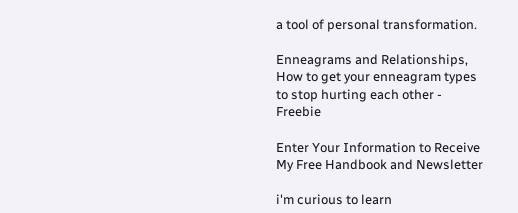a tool of personal transformation.

Enneagrams and Relationships, How to get your enneagram types to stop hurting each other - Freebie

Enter Your Information to Receive My Free Handbook and Newsletter

i'm curious to learn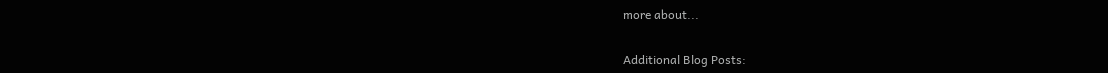more about...


Additional Blog Posts: